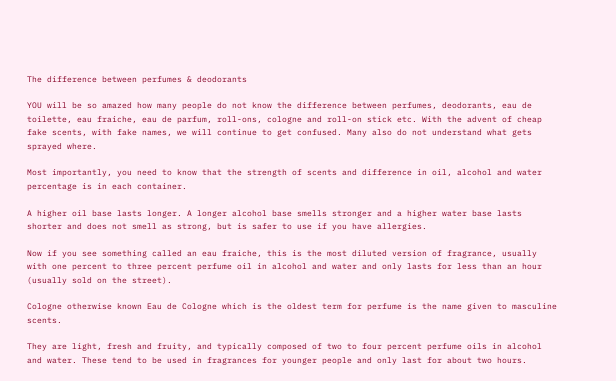The difference between perfumes & deodorants

YOU will be so amazed how many people do not know the difference between perfumes, deodorants, eau de toilette, eau fraiche, eau de parfum, roll-ons, cologne and roll-on stick etc. With the advent of cheap fake scents, with fake names, we will continue to get confused. Many also do not understand what gets sprayed where.

Most importantly, you need to know that the strength of scents and difference in oil, alcohol and water percentage is in each container.

A higher oil base lasts longer. A longer alcohol base smells stronger and a higher water base lasts shorter and does not smell as strong, but is safer to use if you have allergies.

Now if you see something called an eau fraiche, this is the most diluted version of fragrance, usually with one percent to three percent perfume oil in alcohol and water and only lasts for less than an hour (usually sold on the street).

Cologne otherwise known Eau de Cologne which is the oldest term for perfume is the name given to masculine scents.

They are light, fresh and fruity, and typically composed of two to four percent perfume oils in alcohol and water. These tend to be used in fragrances for younger people and only last for about two hours.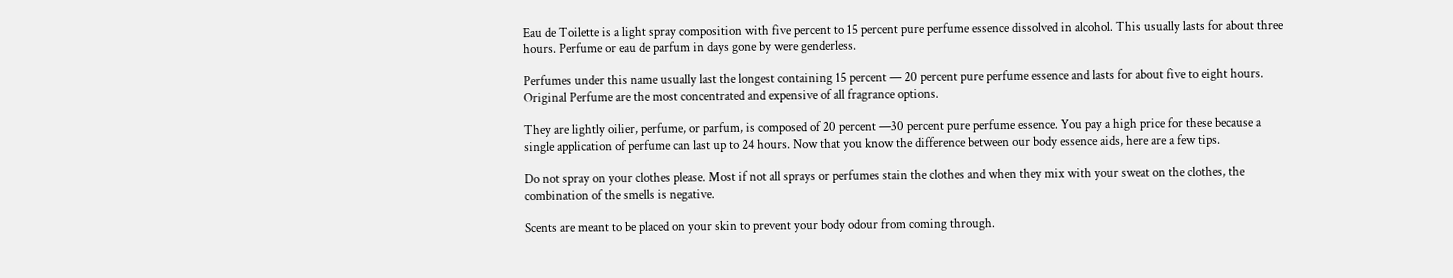Eau de Toilette is a light spray composition with five percent to 15 percent pure perfume essence dissolved in alcohol. This usually lasts for about three hours. Perfume or eau de parfum in days gone by were genderless.

Perfumes under this name usually last the longest containing 15 percent — 20 percent pure perfume essence and lasts for about five to eight hours. Original Perfume are the most concentrated and expensive of all fragrance options.

They are lightly oilier, perfume, or parfum, is composed of 20 percent —30 percent pure perfume essence. You pay a high price for these because a single application of perfume can last up to 24 hours. Now that you know the difference between our body essence aids, here are a few tips.

Do not spray on your clothes please. Most if not all sprays or perfumes stain the clothes and when they mix with your sweat on the clothes, the combination of the smells is negative.

Scents are meant to be placed on your skin to prevent your body odour from coming through.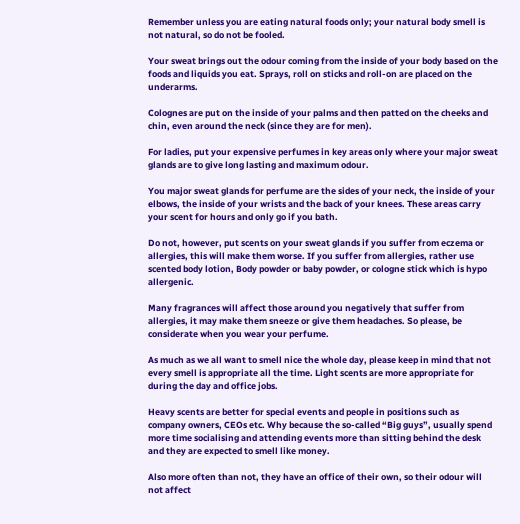Remember unless you are eating natural foods only; your natural body smell is not natural, so do not be fooled.

Your sweat brings out the odour coming from the inside of your body based on the foods and liquids you eat. Sprays, roll on sticks and roll-on are placed on the underarms.

Colognes are put on the inside of your palms and then patted on the cheeks and chin, even around the neck (since they are for men).

For ladies, put your expensive perfumes in key areas only where your major sweat glands are to give long lasting and maximum odour.

You major sweat glands for perfume are the sides of your neck, the inside of your elbows, the inside of your wrists and the back of your knees. These areas carry your scent for hours and only go if you bath.

Do not, however, put scents on your sweat glands if you suffer from eczema or allergies, this will make them worse. If you suffer from allergies, rather use scented body lotion, Body powder or baby powder, or cologne stick which is hypo allergenic.

Many fragrances will affect those around you negatively that suffer from allergies, it may make them sneeze or give them headaches. So please, be considerate when you wear your perfume.

As much as we all want to smell nice the whole day, please keep in mind that not every smell is appropriate all the time. Light scents are more appropriate for during the day and office jobs.

Heavy scents are better for special events and people in positions such as company owners, CEOs etc. Why because the so-called “Big guys”, usually spend more time socialising and attending events more than sitting behind the desk and they are expected to smell like money.

Also more often than not, they have an office of their own, so their odour will not affect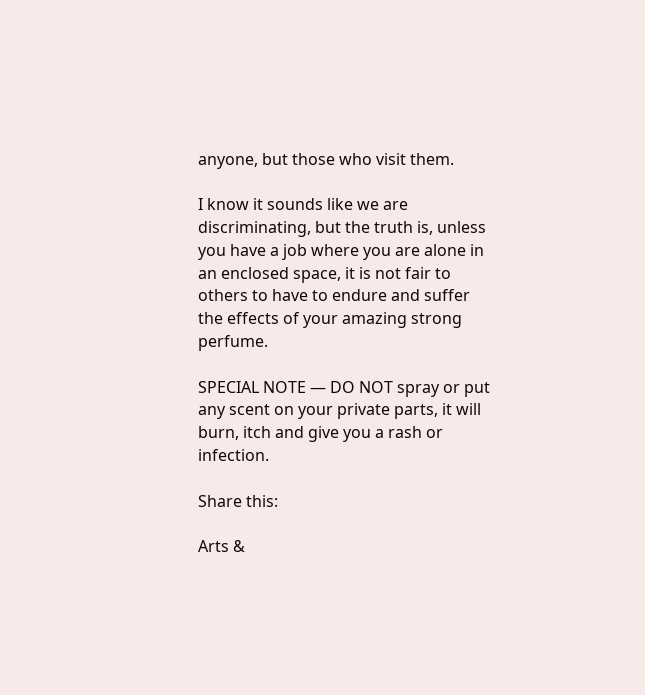anyone, but those who visit them.

I know it sounds like we are discriminating, but the truth is, unless you have a job where you are alone in an enclosed space, it is not fair to others to have to endure and suffer the effects of your amazing strong perfume.

SPECIAL NOTE — DO NOT spray or put any scent on your private parts, it will burn, itch and give you a rash or infection.

Share this:

Arts &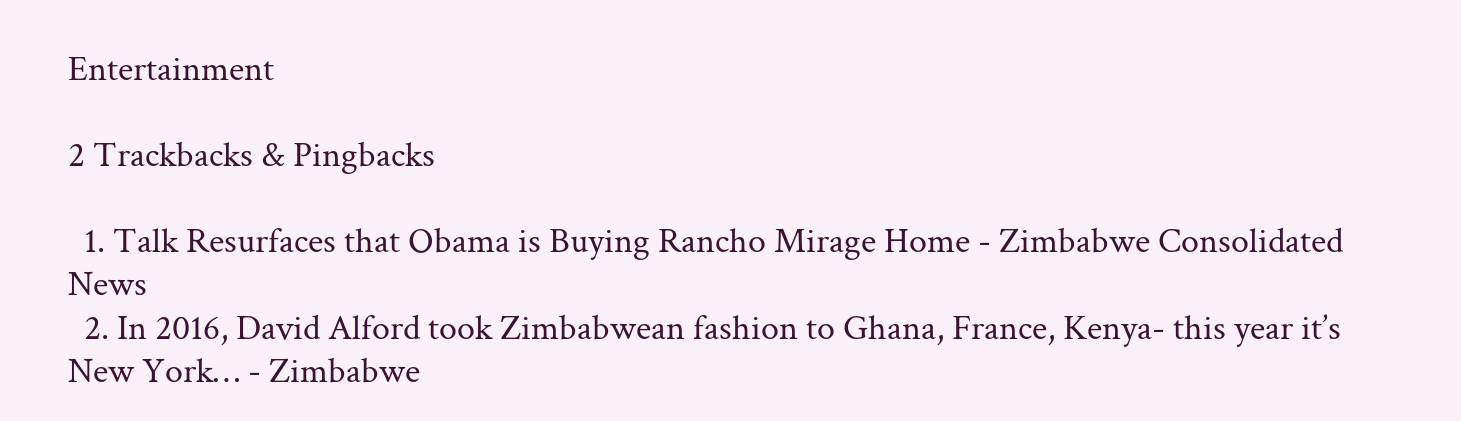Entertainment

2 Trackbacks & Pingbacks

  1. Talk Resurfaces that Obama is Buying Rancho Mirage Home - Zimbabwe Consolidated News
  2. In 2016, David Alford took Zimbabwean fashion to Ghana, France, Kenya- this year it’s New York… - Zimbabwe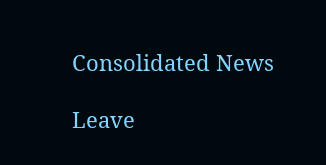Consolidated News

Leave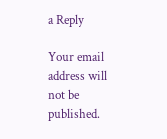a Reply

Your email address will not be published.